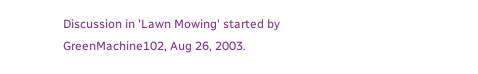Discussion in 'Lawn Mowing' started by GreenMachine102, Aug 26, 2003.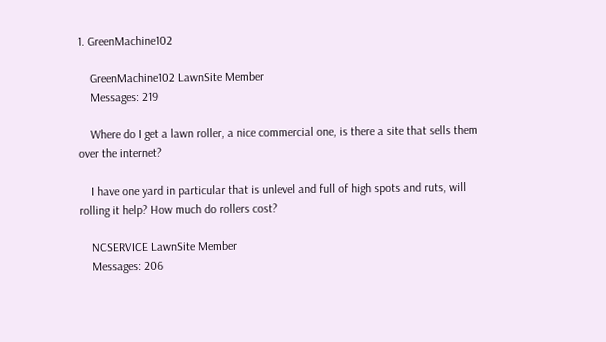1. GreenMachine102

    GreenMachine102 LawnSite Member
    Messages: 219

    Where do I get a lawn roller, a nice commercial one, is there a site that sells them over the internet?

    I have one yard in particular that is unlevel and full of high spots and ruts, will rolling it help? How much do rollers cost?

    NCSERVICE LawnSite Member
    Messages: 206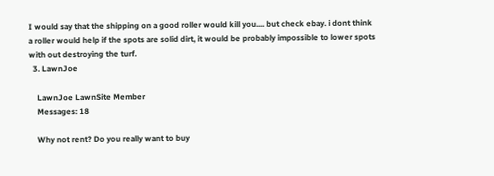I would say that the shipping on a good roller would kill you.... but check ebay. i dont think a roller would help if the spots are solid dirt, it would be probably impossible to lower spots with out destroying the turf.
  3. LawnJoe

    LawnJoe LawnSite Member
    Messages: 18

    Why not rent? Do you really want to buy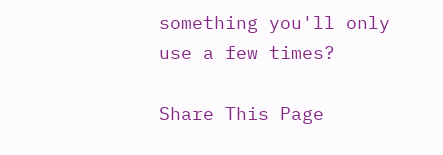something you'll only use a few times?

Share This Page